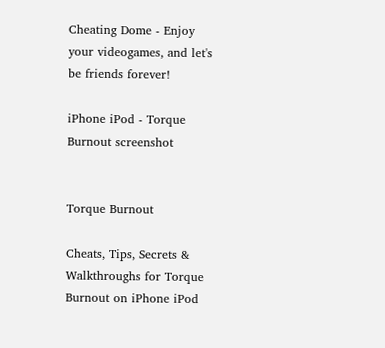Cheating Dome - Enjoy your videogames, and let's be friends forever!

iPhone iPod - Torque Burnout screenshot


Torque Burnout

Cheats, Tips, Secrets & Walkthroughs for Torque Burnout on iPhone iPod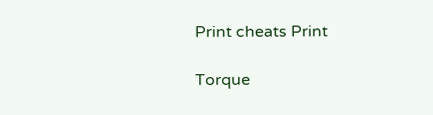Print cheats Print

Torque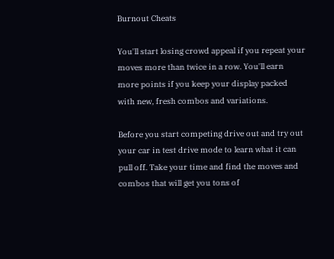Burnout Cheats

You'll start losing crowd appeal if you repeat your moves more than twice in a row. You'll earn more points if you keep your display packed with new, fresh combos and variations.

Before you start competing drive out and try out your car in test drive mode to learn what it can pull off. Take your time and find the moves and combos that will get you tons of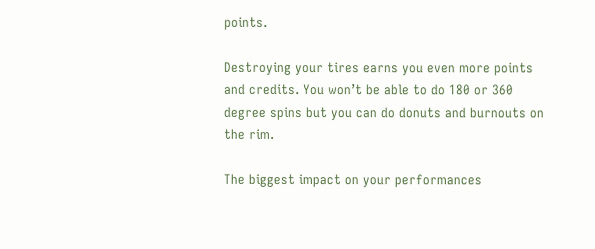points.

Destroying your tires earns you even more points and credits. You won’t be able to do 180 or 360 degree spins but you can do donuts and burnouts on the rim.

The biggest impact on your performances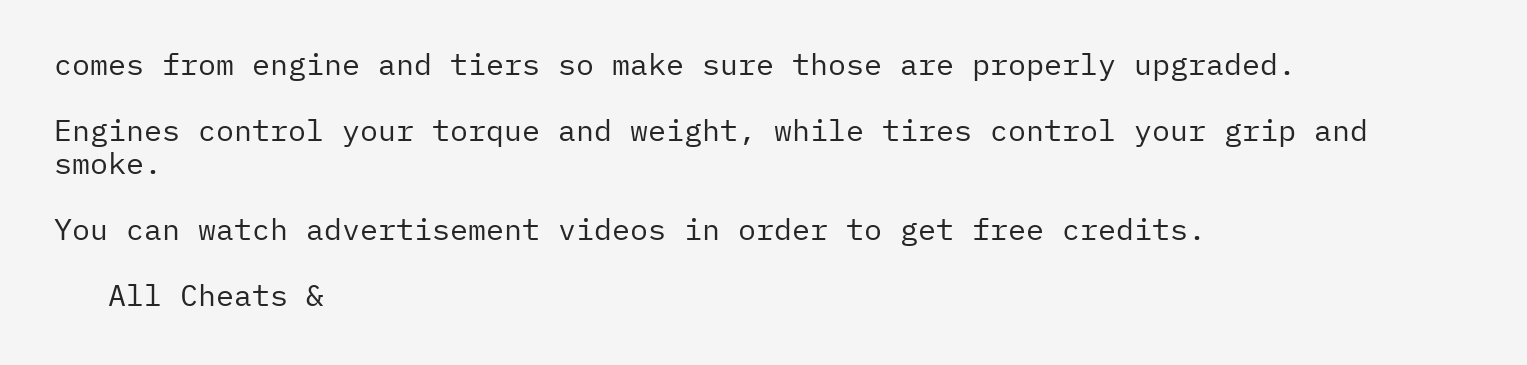comes from engine and tiers so make sure those are properly upgraded.

Engines control your torque and weight, while tires control your grip and smoke.

You can watch advertisement videos in order to get free credits.

   All Cheats &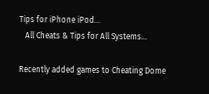Tips for iPhone iPod...
   All Cheats & Tips for All Systems...

Recently added games to Cheating Dome